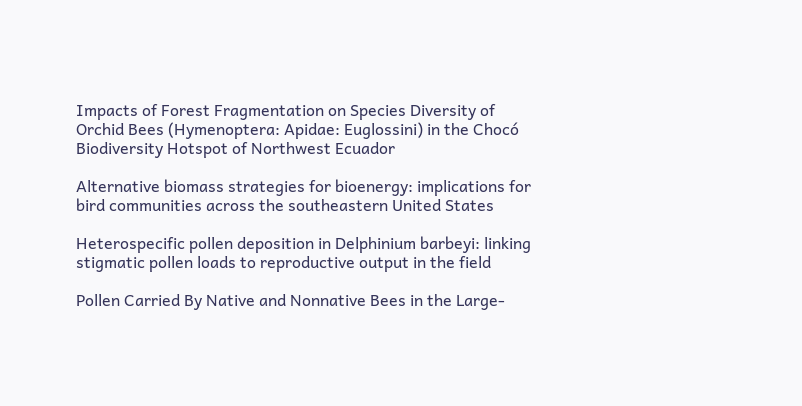Impacts of Forest Fragmentation on Species Diversity of Orchid Bees (Hymenoptera: Apidae: Euglossini) in the Chocó Biodiversity Hotspot of Northwest Ecuador

Alternative biomass strategies for bioenergy: implications for bird communities across the southeastern United States

Heterospecific pollen deposition in Delphinium barbeyi: linking stigmatic pollen loads to reproductive output in the field

Pollen Carried By Native and Nonnative Bees in the Large-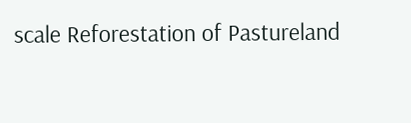scale Reforestation of Pastureland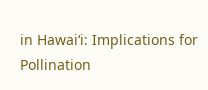in Hawai‘i: Implications for Pollination